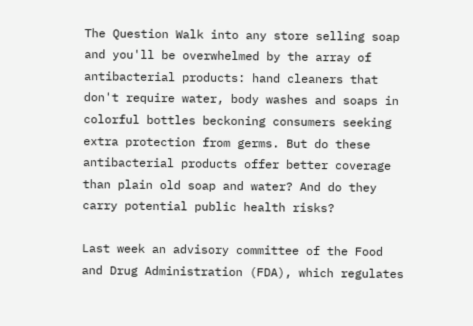The Question Walk into any store selling soap and you'll be overwhelmed by the array of antibacterial products: hand cleaners that don't require water, body washes and soaps in colorful bottles beckoning consumers seeking extra protection from germs. But do these antibacterial products offer better coverage than plain old soap and water? And do they carry potential public health risks?

Last week an advisory committee of the Food and Drug Administration (FDA), which regulates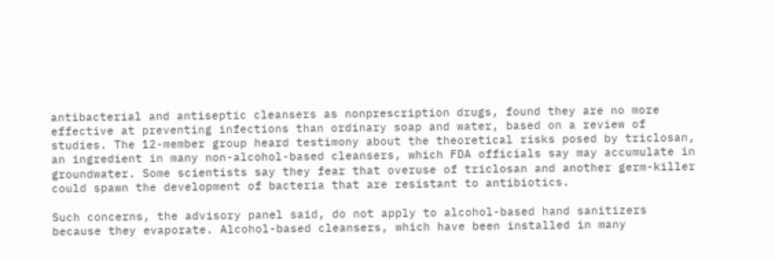antibacterial and antiseptic cleansers as nonprescription drugs, found they are no more effective at preventing infections than ordinary soap and water, based on a review of studies. The 12-member group heard testimony about the theoretical risks posed by triclosan, an ingredient in many non-alcohol-based cleansers, which FDA officials say may accumulate in groundwater. Some scientists say they fear that overuse of triclosan and another germ-killer could spawn the development of bacteria that are resistant to antibiotics.

Such concerns, the advisory panel said, do not apply to alcohol-based hand sanitizers because they evaporate. Alcohol-based cleansers, which have been installed in many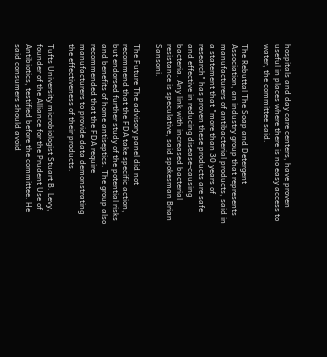hospitals and day care centers, have proven useful in places where there is no easy access to water, the committee said.

The Rebuttal The Soap and Detergent Association, an industry group that represents manufacturers of antibacterial products, said in a statement that "more than 30 years of research" has proven these products are safe and effective in reducing disease-causing bacteria. Any link with increased bacterial resistance is speculative, said spokesman Brian Sansoni.

The Future The advisory panel did not recommend that the FDA take specific action, but endorsed further study of the potential risks and benefits of home antiseptics. The group also recommended that the FDA require manufacturers to provide data demonstrating the effectiveness of their products.

Tufts University microbiologist Stuart B. Levy, founder of the Alliance for the Prudent Use of Antibiotics, testified before the committee. He said consumers should avoid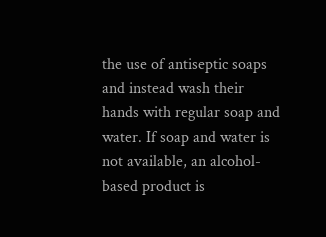the use of antiseptic soaps and instead wash their hands with regular soap and water. If soap and water is not available, an alcohol-based product is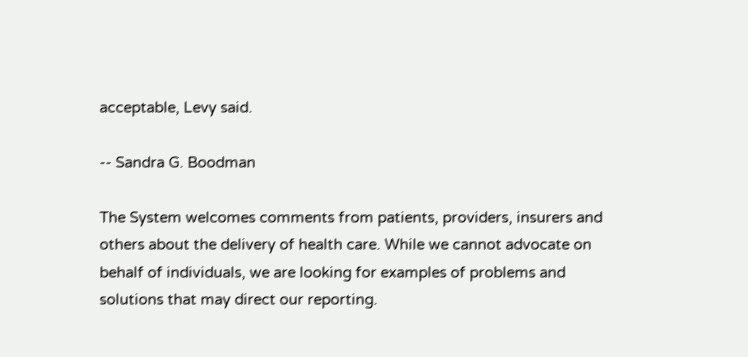acceptable, Levy said.

-- Sandra G. Boodman

The System welcomes comments from patients, providers, insurers and others about the delivery of health care. While we cannot advocate on behalf of individuals, we are looking for examples of problems and solutions that may direct our reporting.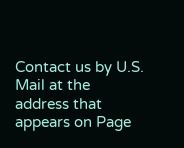Contact us by U.S. Mail at the address that appears on Page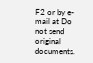F2 or by e-mail at Do not send original documents.